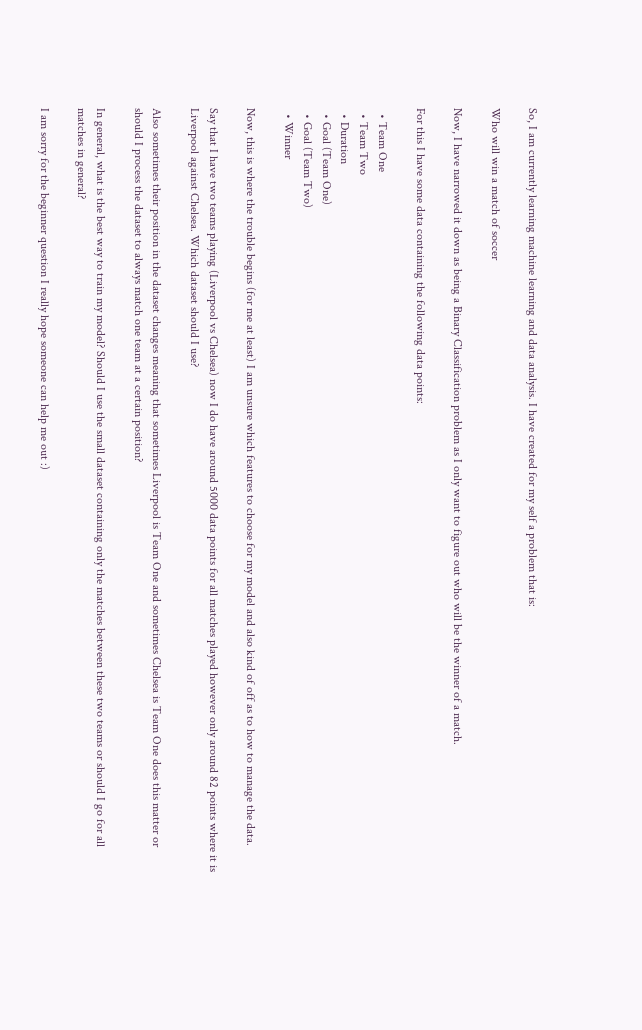So, I am currently learning machine learning and data analysis. I have created for my self a problem that is:

Who will win a match of soccer

Now, I have narrowed it down as being a Binary Classification problem as I only want to figure out who will be the winner of a match.

For this I have some data containing the following data points:

  • Team One
  • Team Two
  • Duration
  • Goal (Team One)
  • Goal (Team Two)
  • Winner

Now, this is where the trouble begins (for me at least) I am unsure which features to choose for my model and also kind of off as to how to manage the data.

Say that I have two teams playing (Liverpool vs Chelsea) now I do have around 5000 data points for all matches played however only around 82 points where it is Liverpool against Chelsea. Which dataset should I use?

Also sometimes their position in the dataset changes meaning that sometimes Liverpool is Team One and sometimes Chelsea is Team One does this matter or should I process the dataset to always match one team at a certain position?

In general, what is the best way to train my model? Should I use the small dataset containing only the matches between these two teams or should I go for all matches in general?

I am sorry for the beginner question I really hope someone can help me out :)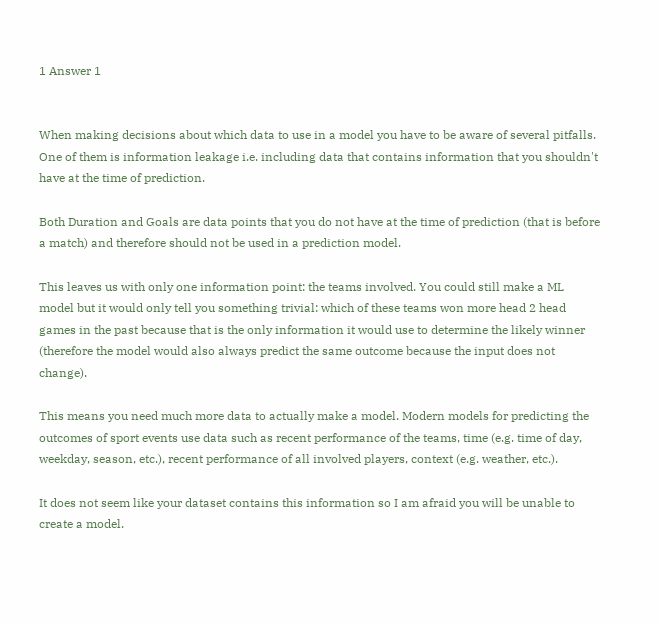1 Answer 1


When making decisions about which data to use in a model you have to be aware of several pitfalls. One of them is information leakage i.e. including data that contains information that you shouldn't have at the time of prediction.

Both Duration and Goals are data points that you do not have at the time of prediction (that is before a match) and therefore should not be used in a prediction model.

This leaves us with only one information point: the teams involved. You could still make a ML model but it would only tell you something trivial: which of these teams won more head 2 head games in the past because that is the only information it would use to determine the likely winner (therefore the model would also always predict the same outcome because the input does not change).

This means you need much more data to actually make a model. Modern models for predicting the outcomes of sport events use data such as recent performance of the teams, time (e.g. time of day, weekday, season, etc.), recent performance of all involved players, context (e.g. weather, etc.).

It does not seem like your dataset contains this information so I am afraid you will be unable to create a model.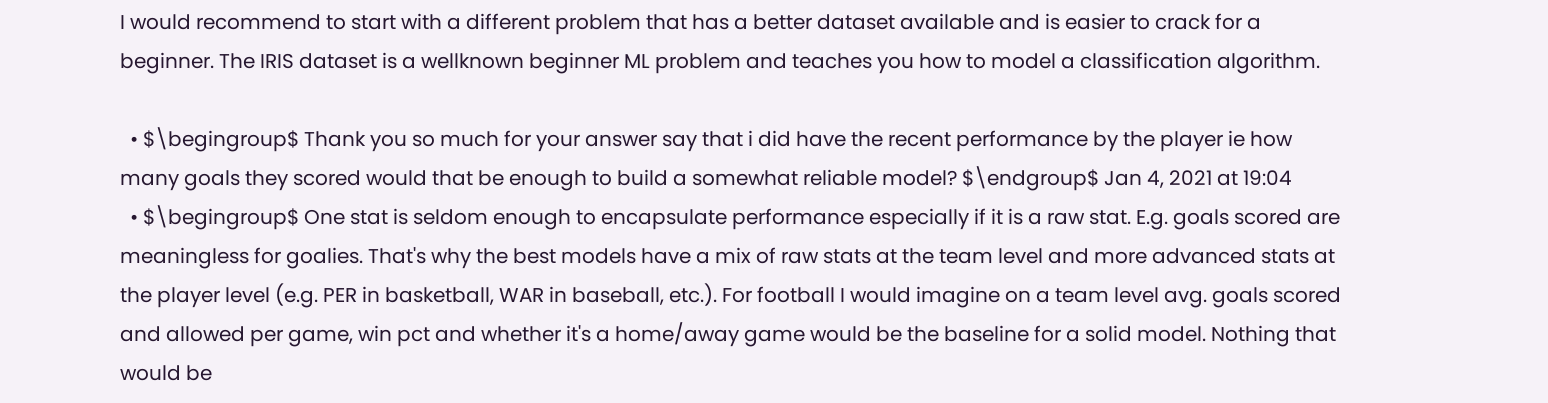I would recommend to start with a different problem that has a better dataset available and is easier to crack for a beginner. The IRIS dataset is a wellknown beginner ML problem and teaches you how to model a classification algorithm.

  • $\begingroup$ Thank you so much for your answer say that i did have the recent performance by the player ie how many goals they scored would that be enough to build a somewhat reliable model? $\endgroup$ Jan 4, 2021 at 19:04
  • $\begingroup$ One stat is seldom enough to encapsulate performance especially if it is a raw stat. E.g. goals scored are meaningless for goalies. That's why the best models have a mix of raw stats at the team level and more advanced stats at the player level (e.g. PER in basketball, WAR in baseball, etc.). For football I would imagine on a team level avg. goals scored and allowed per game, win pct and whether it's a home/away game would be the baseline for a solid model. Nothing that would be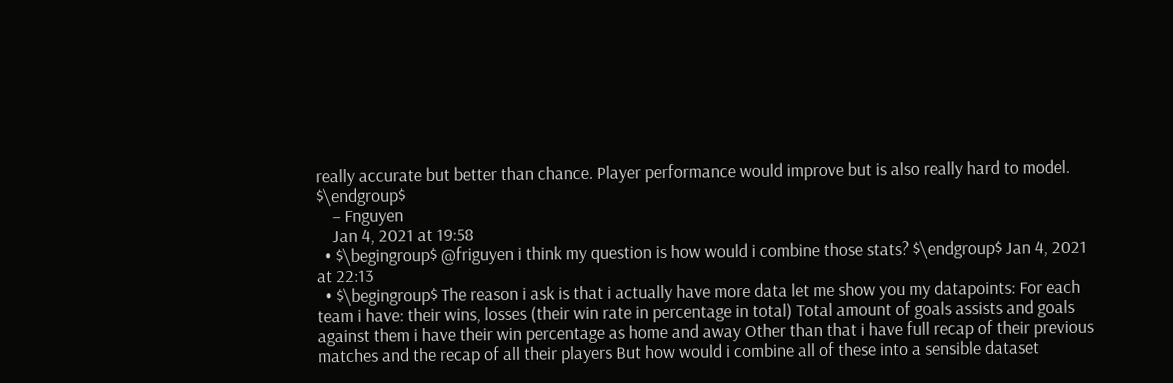really accurate but better than chance. Player performance would improve but is also really hard to model. $\endgroup$
    – Fnguyen
    Jan 4, 2021 at 19:58
  • $\begingroup$ @friguyen i think my question is how would i combine those stats? $\endgroup$ Jan 4, 2021 at 22:13
  • $\begingroup$ The reason i ask is that i actually have more data let me show you my datapoints: For each team i have: their wins, losses (their win rate in percentage in total) Total amount of goals assists and goals against them i have their win percentage as home and away Other than that i have full recap of their previous matches and the recap of all their players But how would i combine all of these into a sensible dataset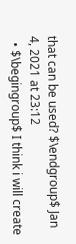that can be used? $\endgroup$ Jan 4, 2021 at 23:12
  • $\begingroup$ I think i will create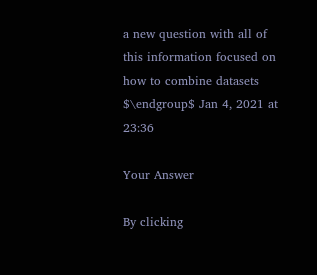a new question with all of this information focused on how to combine datasets $\endgroup$ Jan 4, 2021 at 23:36

Your Answer

By clicking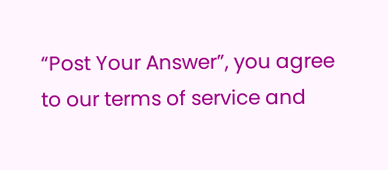“Post Your Answer”, you agree to our terms of service and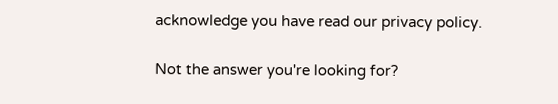acknowledge you have read our privacy policy.

Not the answer you're looking for?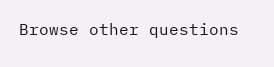Browse other questions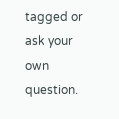tagged or ask your own question.